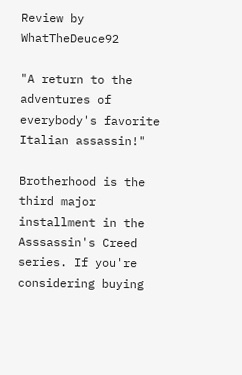Review by WhatTheDeuce92

"A return to the adventures of everybody's favorite Italian assassin!"

Brotherhood is the third major installment in the Asssassin's Creed series. If you're considering buying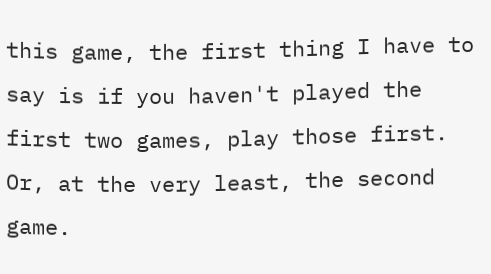this game, the first thing I have to say is if you haven't played the first two games, play those first. Or, at the very least, the second game.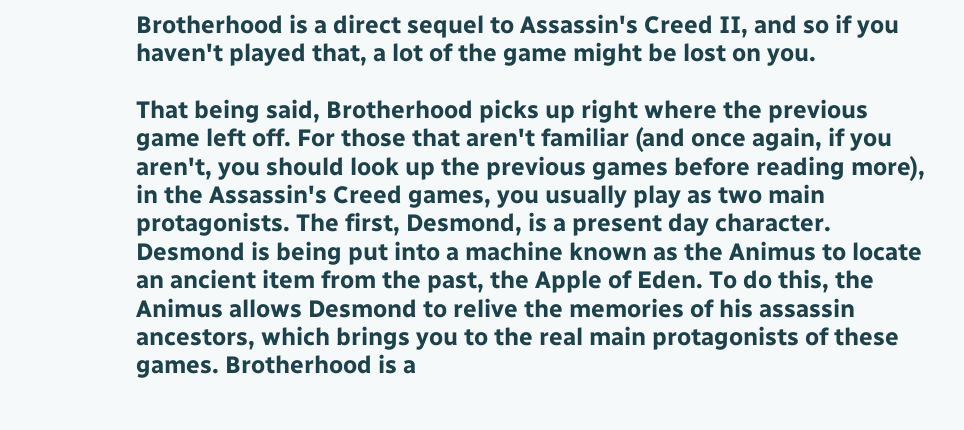Brotherhood is a direct sequel to Assassin's Creed II, and so if you haven't played that, a lot of the game might be lost on you.

That being said, Brotherhood picks up right where the previous game left off. For those that aren't familiar (and once again, if you aren't, you should look up the previous games before reading more), in the Assassin's Creed games, you usually play as two main protagonists. The first, Desmond, is a present day character. Desmond is being put into a machine known as the Animus to locate an ancient item from the past, the Apple of Eden. To do this, the Animus allows Desmond to relive the memories of his assassin ancestors, which brings you to the real main protagonists of these games. Brotherhood is a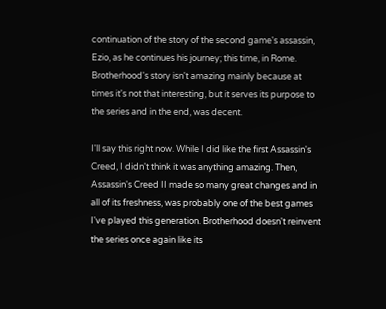continuation of the story of the second game's assassin, Ezio, as he continues his journey; this time, in Rome. Brotherhood's story isn't amazing mainly because at times it's not that interesting, but it serves its purpose to the series and in the end, was decent.

I'll say this right now. While I did like the first Assassin's Creed, I didn't think it was anything amazing. Then, Assassin's Creed II made so many great changes and in all of its freshness, was probably one of the best games I've played this generation. Brotherhood doesn't reinvent the series once again like its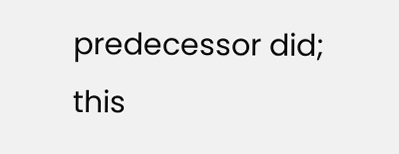predecessor did; this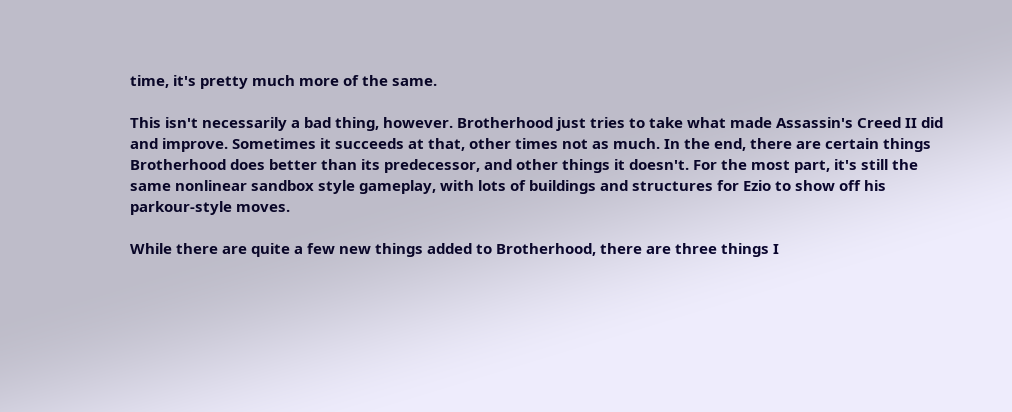time, it's pretty much more of the same.

This isn't necessarily a bad thing, however. Brotherhood just tries to take what made Assassin's Creed II did and improve. Sometimes it succeeds at that, other times not as much. In the end, there are certain things Brotherhood does better than its predecessor, and other things it doesn't. For the most part, it's still the same nonlinear sandbox style gameplay, with lots of buildings and structures for Ezio to show off his parkour-style moves.

While there are quite a few new things added to Brotherhood, there are three things I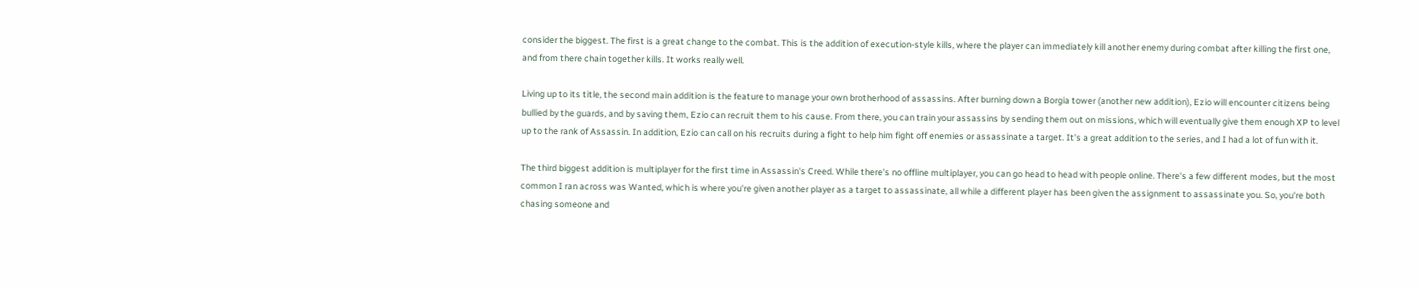consider the biggest. The first is a great change to the combat. This is the addition of execution-style kills, where the player can immediately kill another enemy during combat after killing the first one, and from there chain together kills. It works really well.

Living up to its title, the second main addition is the feature to manage your own brotherhood of assassins. After burning down a Borgia tower (another new addition), Ezio will encounter citizens being bullied by the guards, and by saving them, Ezio can recruit them to his cause. From there, you can train your assassins by sending them out on missions, which will eventually give them enough XP to level up to the rank of Assassin. In addition, Ezio can call on his recruits during a fight to help him fight off enemies or assassinate a target. It's a great addition to the series, and I had a lot of fun with it.

The third biggest addition is multiplayer for the first time in Assassin's Creed. While there's no offline multiplayer, you can go head to head with people online. There's a few different modes, but the most common I ran across was Wanted, which is where you're given another player as a target to assassinate, all while a different player has been given the assignment to assassinate you. So, you're both chasing someone and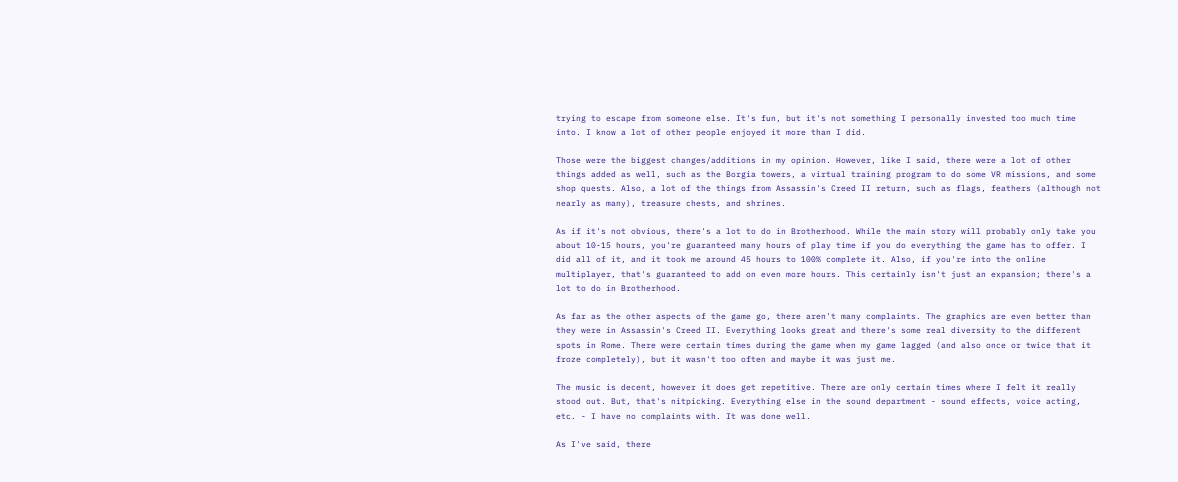trying to escape from someone else. It's fun, but it's not something I personally invested too much time into. I know a lot of other people enjoyed it more than I did.

Those were the biggest changes/additions in my opinion. However, like I said, there were a lot of other things added as well, such as the Borgia towers, a virtual training program to do some VR missions, and some shop quests. Also, a lot of the things from Assassin's Creed II return, such as flags, feathers (although not nearly as many), treasure chests, and shrines.

As if it's not obvious, there's a lot to do in Brotherhood. While the main story will probably only take you about 10-15 hours, you're guaranteed many hours of play time if you do everything the game has to offer. I did all of it, and it took me around 45 hours to 100% complete it. Also, if you're into the online multiplayer, that's guaranteed to add on even more hours. This certainly isn't just an expansion; there's a lot to do in Brotherhood.

As far as the other aspects of the game go, there aren't many complaints. The graphics are even better than they were in Assassin's Creed II. Everything looks great and there's some real diversity to the different spots in Rome. There were certain times during the game when my game lagged (and also once or twice that it froze completely), but it wasn't too often and maybe it was just me.

The music is decent, however it does get repetitive. There are only certain times where I felt it really stood out. But, that's nitpicking. Everything else in the sound department - sound effects, voice acting, etc. - I have no complaints with. It was done well.

As I've said, there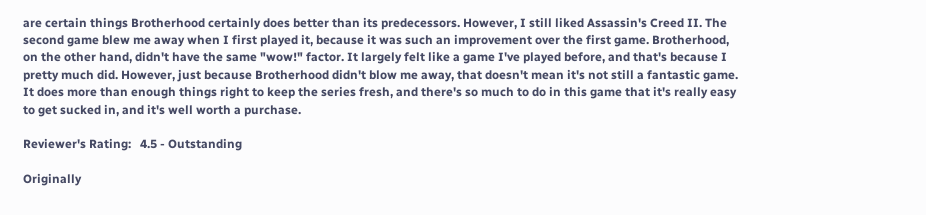are certain things Brotherhood certainly does better than its predecessors. However, I still liked Assassin's Creed II. The second game blew me away when I first played it, because it was such an improvement over the first game. Brotherhood, on the other hand, didn't have the same "wow!" factor. It largely felt like a game I've played before, and that's because I pretty much did. However, just because Brotherhood didn't blow me away, that doesn't mean it's not still a fantastic game. It does more than enough things right to keep the series fresh, and there's so much to do in this game that it's really easy to get sucked in, and it's well worth a purchase.

Reviewer's Rating:   4.5 - Outstanding

Originally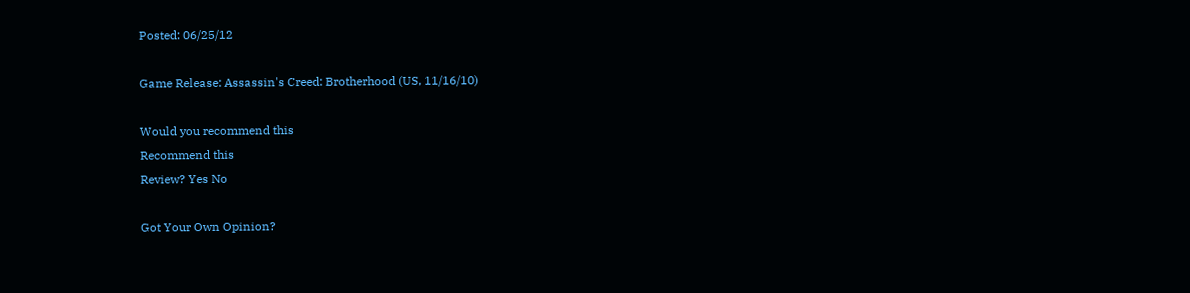Posted: 06/25/12

Game Release: Assassin's Creed: Brotherhood (US, 11/16/10)

Would you recommend this
Recommend this
Review? Yes No

Got Your Own Opinion?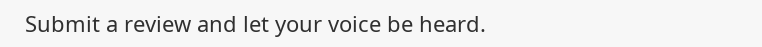Submit a review and let your voice be heard.